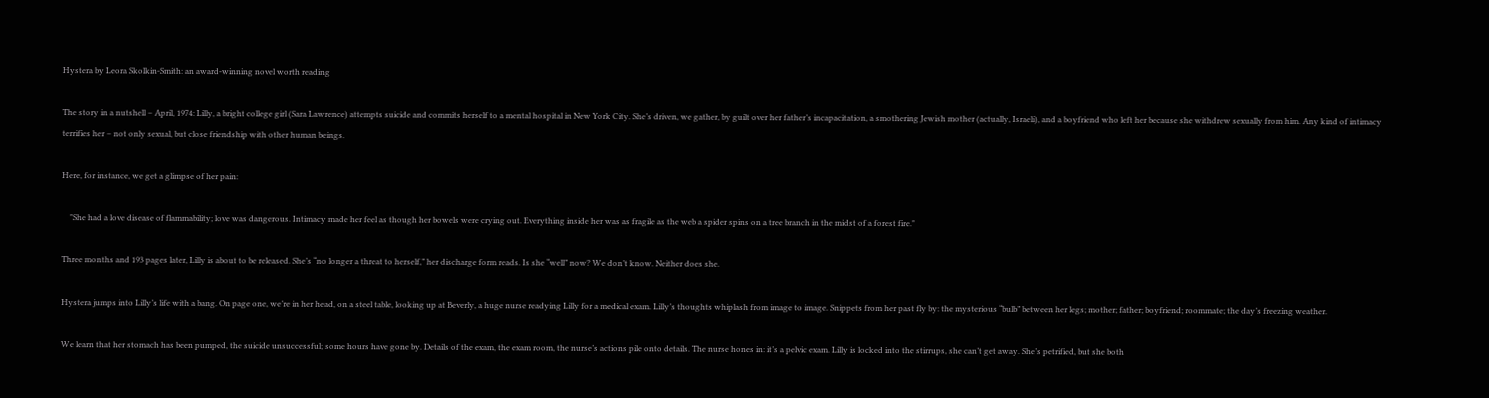Hystera by Leora Skolkin-Smith: an award-winning novel worth reading

The story in a nutshell – April, 1974: Lilly, a bright college girl (Sara Lawrence) attempts suicide and commits herself to a mental hospital in New York City. She’s driven, we gather, by guilt over her father’s incapacitation, a smothering Jewish mother (actually, Israeli), and a boyfriend who left her because she withdrew sexually from him. Any kind of intimacy terrifies her – not only sexual, but close friendship with other human beings.

Here, for instance, we get a glimpse of her pain:

    "She had a love disease of flammability; love was dangerous. Intimacy made her feel as though her bowels were crying out. Everything inside her was as fragile as the web a spider spins on a tree branch in the midst of a forest fire."

Three months and 193 pages later, Lilly is about to be released. She’s “no longer a threat to herself,” her discharge form reads. Is she “well” now? We don’t know. Neither does she.

Hystera jumps into Lilly’s life with a bang. On page one, we’re in her head, on a steel table, looking up at Beverly, a huge nurse readying Lilly for a medical exam. Lilly’s thoughts whiplash from image to image. Snippets from her past fly by: the mysterious “bulb” between her legs; mother; father; boyfriend; roommate; the day’s freezing weather.

We learn that her stomach has been pumped, the suicide unsuccessful; some hours have gone by. Details of the exam, the exam room, the nurse’s actions pile onto details. The nurse hones in: it’s a pelvic exam. Lilly is locked into the stirrups, she can’t get away. She’s petrified, but she both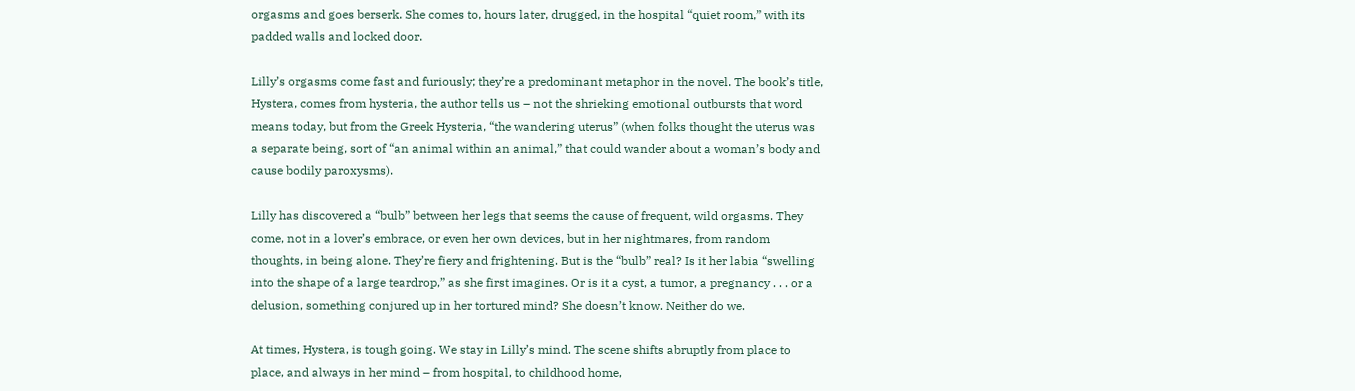orgasms and goes berserk. She comes to, hours later, drugged, in the hospital “quiet room,” with its padded walls and locked door.

Lilly’s orgasms come fast and furiously; they’re a predominant metaphor in the novel. The book’s title, Hystera, comes from hysteria, the author tells us – not the shrieking emotional outbursts that word means today, but from the Greek Hysteria, “the wandering uterus” (when folks thought the uterus was a separate being, sort of “an animal within an animal,” that could wander about a woman’s body and cause bodily paroxysms).

Lilly has discovered a “bulb” between her legs that seems the cause of frequent, wild orgasms. They come, not in a lover’s embrace, or even her own devices, but in her nightmares, from random thoughts, in being alone. They’re fiery and frightening. But is the “bulb” real? Is it her labia “swelling into the shape of a large teardrop,” as she first imagines. Or is it a cyst, a tumor, a pregnancy . . . or a delusion, something conjured up in her tortured mind? She doesn’t know. Neither do we.

At times, Hystera, is tough going. We stay in Lilly’s mind. The scene shifts abruptly from place to place, and always in her mind – from hospital, to childhood home,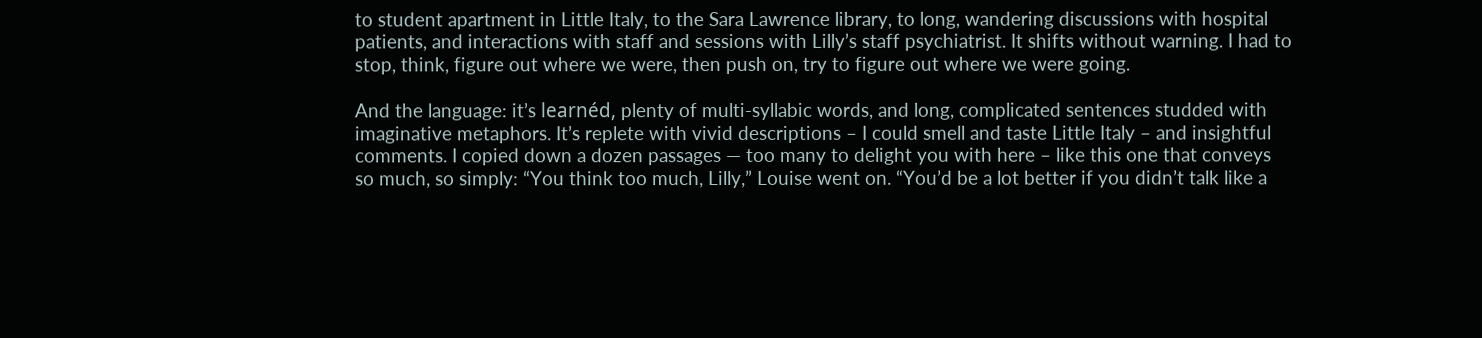to student apartment in Little Italy, to the Sara Lawrence library, to long, wandering discussions with hospital patients, and interactions with staff and sessions with Lilly’s staff psychiatrist. It shifts without warning. I had to stop, think, figure out where we were, then push on, try to figure out where we were going.

And the language: it’s learnéd, plenty of multi-syllabic words, and long, complicated sentences studded with imaginative metaphors. It’s replete with vivid descriptions – I could smell and taste Little Italy – and insightful comments. I copied down a dozen passages — too many to delight you with here – like this one that conveys so much, so simply: “You think too much, Lilly,” Louise went on. “You’d be a lot better if you didn’t talk like a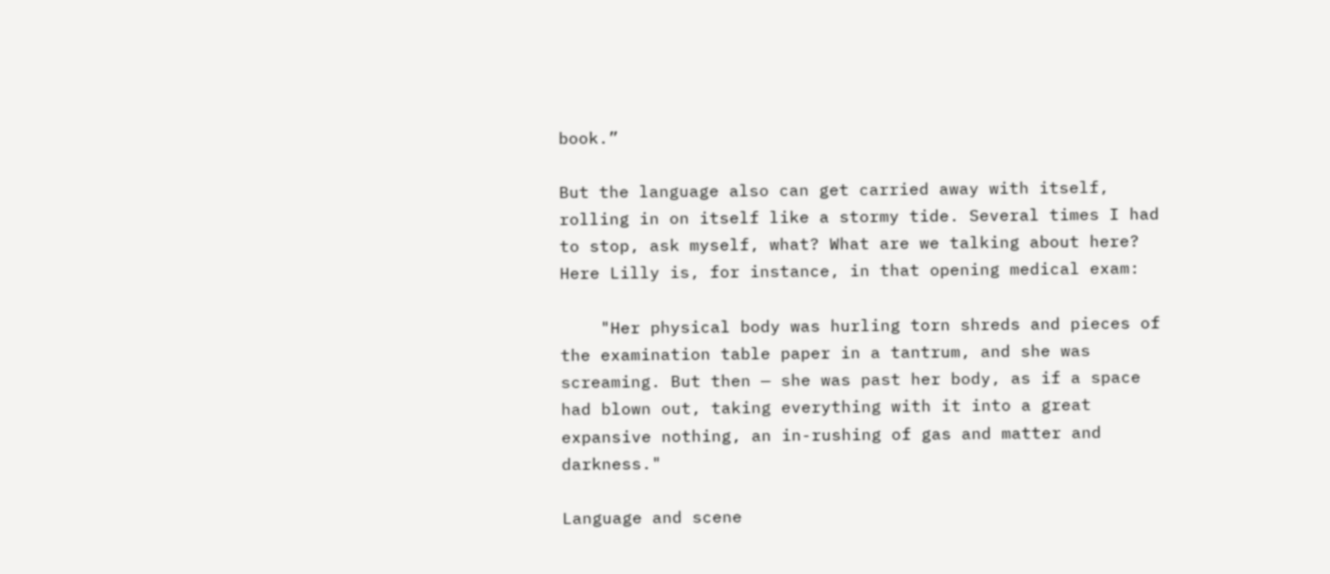book.”

But the language also can get carried away with itself, rolling in on itself like a stormy tide. Several times I had to stop, ask myself, what? What are we talking about here? Here Lilly is, for instance, in that opening medical exam:

    "Her physical body was hurling torn shreds and pieces of the examination table paper in a tantrum, and she was screaming. But then — she was past her body, as if a space had blown out, taking everything with it into a great expansive nothing, an in-rushing of gas and matter and darkness."

Language and scene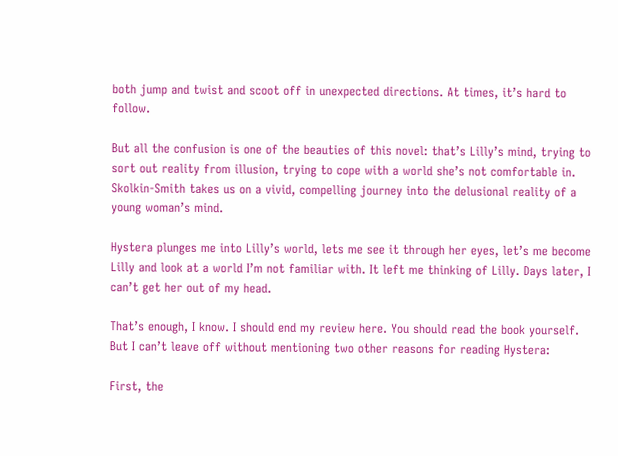both jump and twist and scoot off in unexpected directions. At times, it’s hard to follow.

But all the confusion is one of the beauties of this novel: that’s Lilly’s mind, trying to sort out reality from illusion, trying to cope with a world she’s not comfortable in. Skolkin-Smith takes us on a vivid, compelling journey into the delusional reality of a young woman’s mind.

Hystera plunges me into Lilly’s world, lets me see it through her eyes, let’s me become Lilly and look at a world I’m not familiar with. It left me thinking of Lilly. Days later, I can’t get her out of my head.

That’s enough, I know. I should end my review here. You should read the book yourself. But I can’t leave off without mentioning two other reasons for reading Hystera:

First, the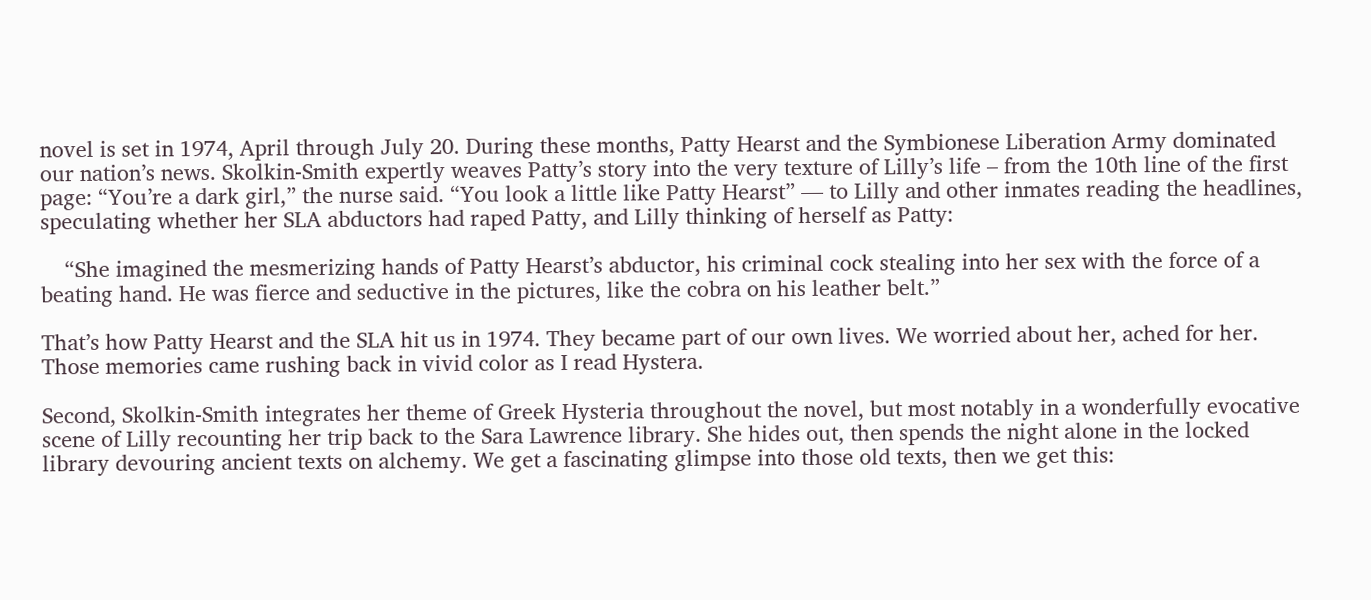novel is set in 1974, April through July 20. During these months, Patty Hearst and the Symbionese Liberation Army dominated our nation’s news. Skolkin-Smith expertly weaves Patty’s story into the very texture of Lilly’s life – from the 10th line of the first page: “You’re a dark girl,” the nurse said. “You look a little like Patty Hearst” — to Lilly and other inmates reading the headlines, speculating whether her SLA abductors had raped Patty, and Lilly thinking of herself as Patty:

    “She imagined the mesmerizing hands of Patty Hearst’s abductor, his criminal cock stealing into her sex with the force of a beating hand. He was fierce and seductive in the pictures, like the cobra on his leather belt.”

That’s how Patty Hearst and the SLA hit us in 1974. They became part of our own lives. We worried about her, ached for her. Those memories came rushing back in vivid color as I read Hystera.

Second, Skolkin-Smith integrates her theme of Greek Hysteria throughout the novel, but most notably in a wonderfully evocative scene of Lilly recounting her trip back to the Sara Lawrence library. She hides out, then spends the night alone in the locked library devouring ancient texts on alchemy. We get a fascinating glimpse into those old texts, then we get this: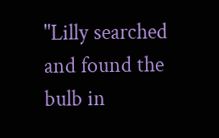"Lilly searched and found the bulb in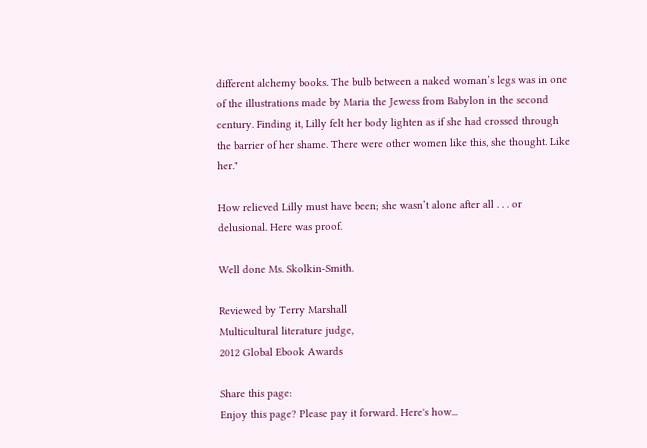different alchemy books. The bulb between a naked woman’s legs was in one of the illustrations made by Maria the Jewess from Babylon in the second century. Finding it, Lilly felt her body lighten as if she had crossed through the barrier of her shame. There were other women like this, she thought. Like her."

How relieved Lilly must have been; she wasn’t alone after all . . . or delusional. Here was proof.

Well done Ms. Skolkin-Smith.

Reviewed by Terry Marshall
Multicultural literature judge,
2012 Global Ebook Awards

Share this page:
Enjoy this page? Please pay it forward. Here's how...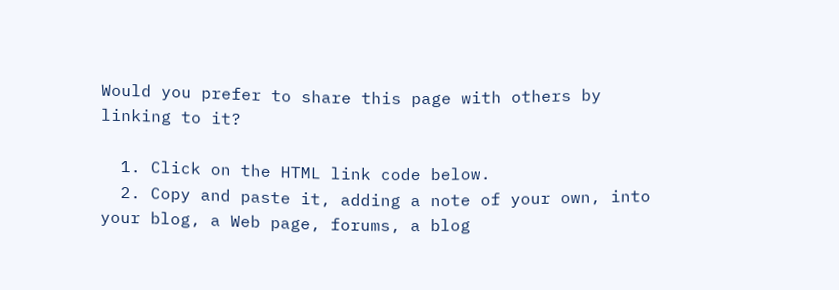Would you prefer to share this page with others by linking to it?

  1. Click on the HTML link code below.
  2. Copy and paste it, adding a note of your own, into your blog, a Web page, forums, a blog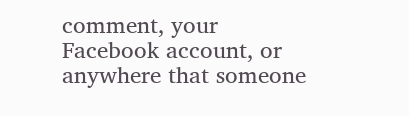comment, your Facebook account, or anywhere that someone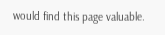would find this page valuable.